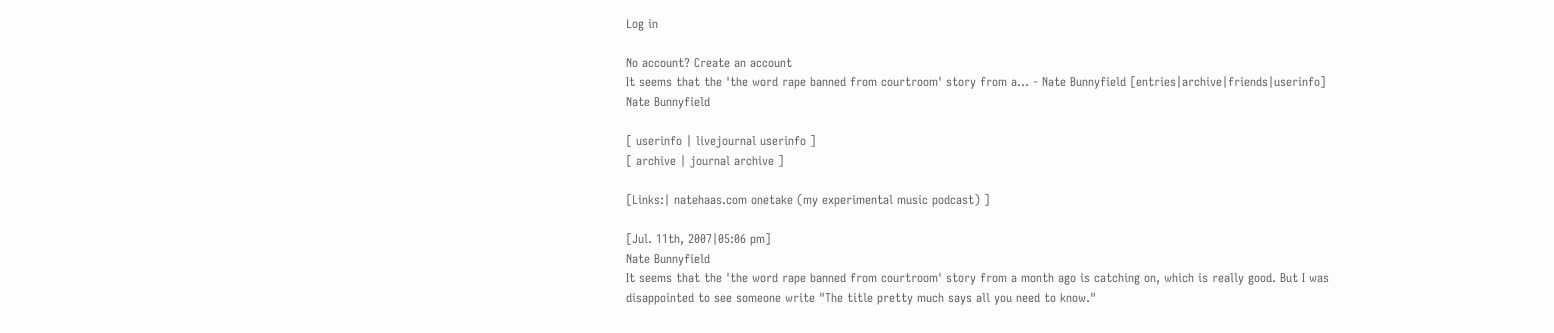Log in

No account? Create an account
It seems that the 'the word rape banned from courtroom' story from a… - Nate Bunnyfield [entries|archive|friends|userinfo]
Nate Bunnyfield

[ userinfo | livejournal userinfo ]
[ archive | journal archive ]

[Links:| natehaas.com onetake (my experimental music podcast) ]

[Jul. 11th, 2007|05:06 pm]
Nate Bunnyfield
It seems that the 'the word rape banned from courtroom' story from a month ago is catching on, which is really good. But I was disappointed to see someone write "The title pretty much says all you need to know."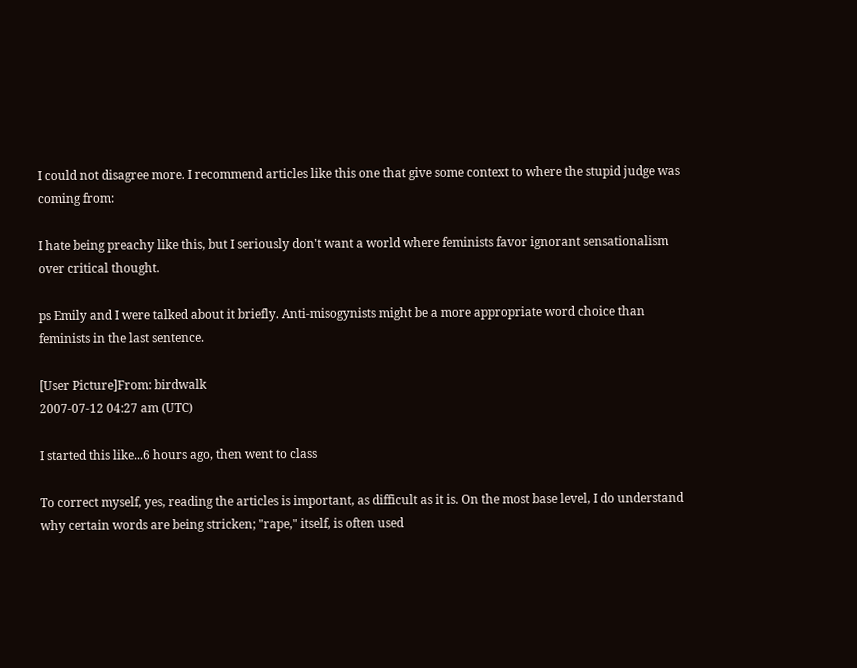I could not disagree more. I recommend articles like this one that give some context to where the stupid judge was coming from:

I hate being preachy like this, but I seriously don't want a world where feminists favor ignorant sensationalism over critical thought.

ps Emily and I were talked about it briefly. Anti-misogynists might be a more appropriate word choice than feminists in the last sentence.

[User Picture]From: birdwalk
2007-07-12 04:27 am (UTC)

I started this like...6 hours ago, then went to class

To correct myself, yes, reading the articles is important, as difficult as it is. On the most base level, I do understand why certain words are being stricken; "rape," itself, is often used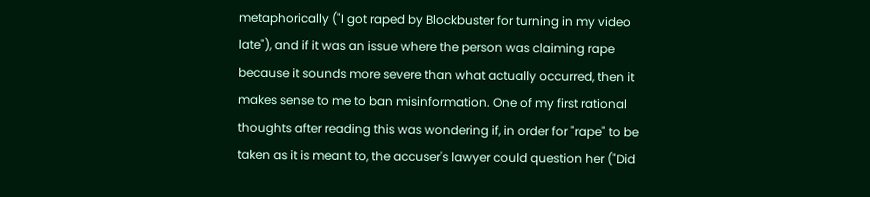metaphorically ("I got raped by Blockbuster for turning in my video late"), and if it was an issue where the person was claiming rape because it sounds more severe than what actually occurred, then it makes sense to me to ban misinformation. One of my first rational thoughts after reading this was wondering if, in order for "rape" to be taken as it is meant to, the accuser's lawyer could question her ("Did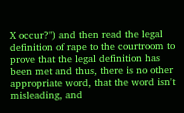X occur?") and then read the legal definition of rape to the courtroom to prove that the legal definition has been met and thus, there is no other appropriate word, that the word isn't misleading, and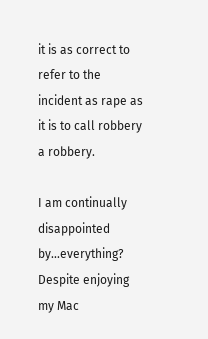it is as correct to refer to the incident as rape as it is to call robbery a robbery.

I am continually disappointed by...everything? Despite enjoying my Mac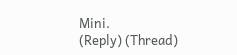Mini.
(Reply) (Thread)